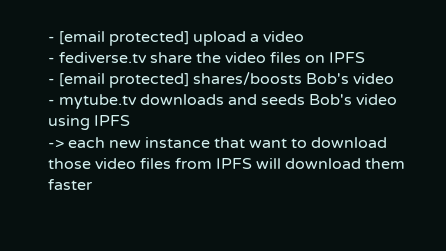- [email protected] upload a video
- fediverse.tv share the video files on IPFS
- [email protected] shares/boosts Bob's video
- mytube.tv downloads and seeds Bob's video using IPFS
-> each new instance that want to download those video files from IPFS will download them faster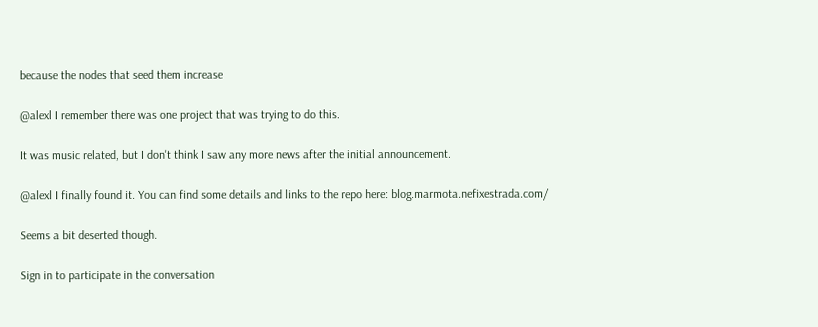because the nodes that seed them increase

@alexl I remember there was one project that was trying to do this.

It was music related, but I don't think I saw any more news after the initial announcement.

@alexl I finally found it. You can find some details and links to the repo here: blog.marmota.nefixestrada.com/

Seems a bit deserted though.

Sign in to participate in the conversation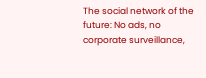The social network of the future: No ads, no corporate surveillance,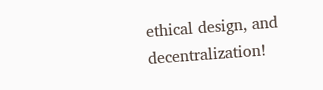ethical design, and decentralization!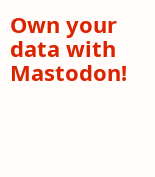Own your data with Mastodon!